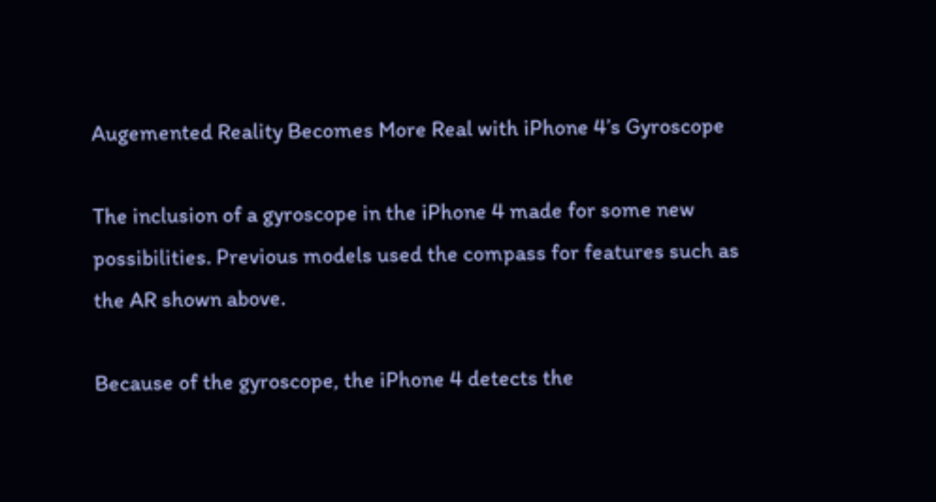Augemented Reality Becomes More Real with iPhone 4’s Gyroscope

The inclusion of a gyroscope in the iPhone 4 made for some new possibilities. Previous models used the compass for features such as the AR shown above.

Because of the gyroscope, the iPhone 4 detects the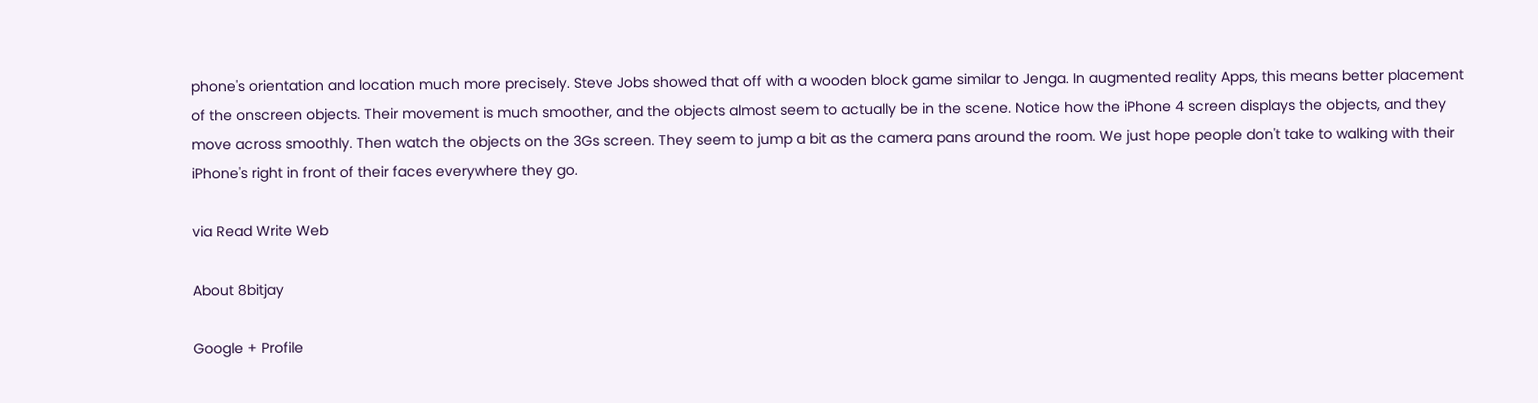phone's orientation and location much more precisely. Steve Jobs showed that off with a wooden block game similar to Jenga. In augmented reality Apps, this means better placement of the onscreen objects. Their movement is much smoother, and the objects almost seem to actually be in the scene. Notice how the iPhone 4 screen displays the objects, and they move across smoothly. Then watch the objects on the 3Gs screen. They seem to jump a bit as the camera pans around the room. We just hope people don't take to walking with their iPhone's right in front of their faces everywhere they go.

via Read Write Web

About 8bitjay

Google + Profile